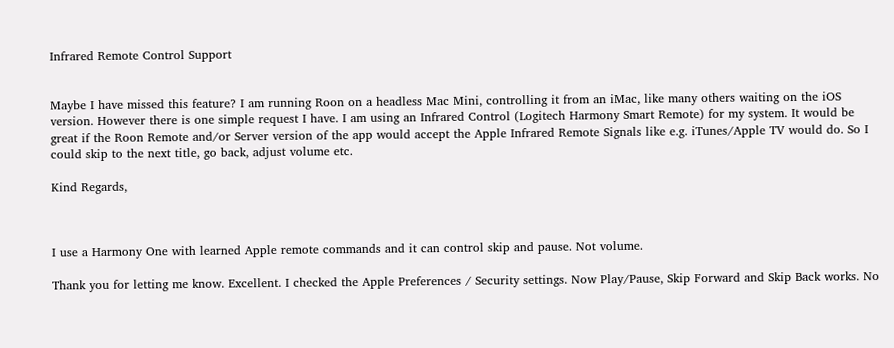Infrared Remote Control Support


Maybe I have missed this feature? I am running Roon on a headless Mac Mini, controlling it from an iMac, like many others waiting on the iOS version. However there is one simple request I have. I am using an Infrared Control (Logitech Harmony Smart Remote) for my system. It would be great if the Roon Remote and/or Server version of the app would accept the Apple Infrared Remote Signals like e.g. iTunes/Apple TV would do. So I could skip to the next title, go back, adjust volume etc.

Kind Regards,



I use a Harmony One with learned Apple remote commands and it can control skip and pause. Not volume.

Thank you for letting me know. Excellent. I checked the Apple Preferences / Security settings. Now Play/Pause, Skip Forward and Skip Back works. No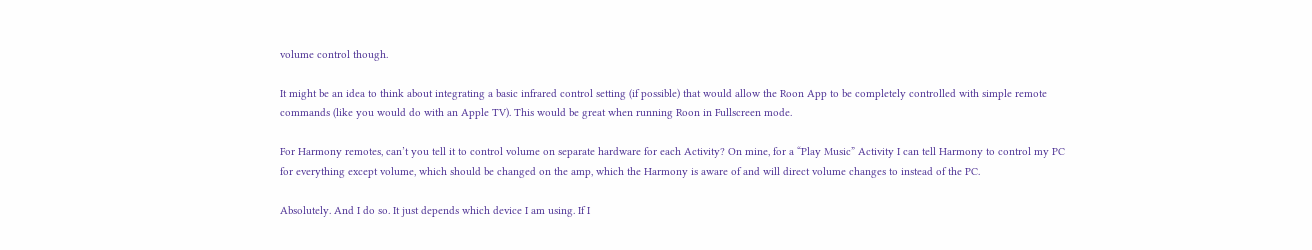volume control though.

It might be an idea to think about integrating a basic infrared control setting (if possible) that would allow the Roon App to be completely controlled with simple remote commands (like you would do with an Apple TV). This would be great when running Roon in Fullscreen mode.

For Harmony remotes, can’t you tell it to control volume on separate hardware for each Activity? On mine, for a “Play Music” Activity I can tell Harmony to control my PC for everything except volume, which should be changed on the amp, which the Harmony is aware of and will direct volume changes to instead of the PC.

Absolutely. And I do so. It just depends which device I am using. If I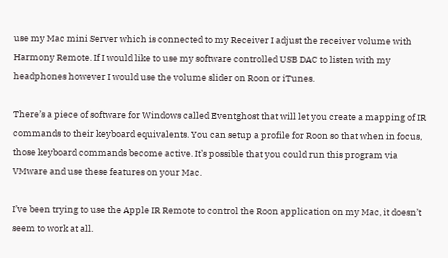use my Mac mini Server which is connected to my Receiver I adjust the receiver volume with Harmony Remote. If I would like to use my software controlled USB DAC to listen with my headphones however I would use the volume slider on Roon or iTunes.

There’s a piece of software for Windows called Eventghost that will let you create a mapping of IR commands to their keyboard equivalents. You can setup a profile for Roon so that when in focus, those keyboard commands become active. It’s possible that you could run this program via VMware and use these features on your Mac.

I’ve been trying to use the Apple IR Remote to control the Roon application on my Mac, it doesn’t seem to work at all.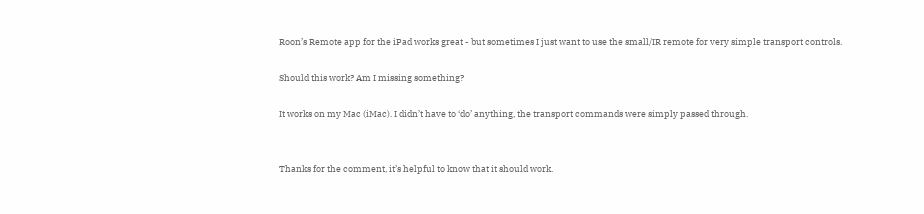Roon’s Remote app for the iPad works great - but sometimes I just want to use the small/IR remote for very simple transport controls.

Should this work? Am I missing something?

It works on my Mac (iMac). I didn’t have to ‘do’ anything, the transport commands were simply passed through.


Thanks for the comment, it’s helpful to know that it should work.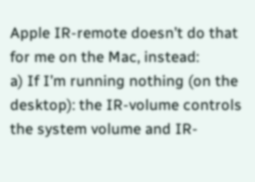Apple IR-remote doesn’t do that for me on the Mac, instead:
a) If I’m running nothing (on the desktop): the IR-volume controls the system volume and IR-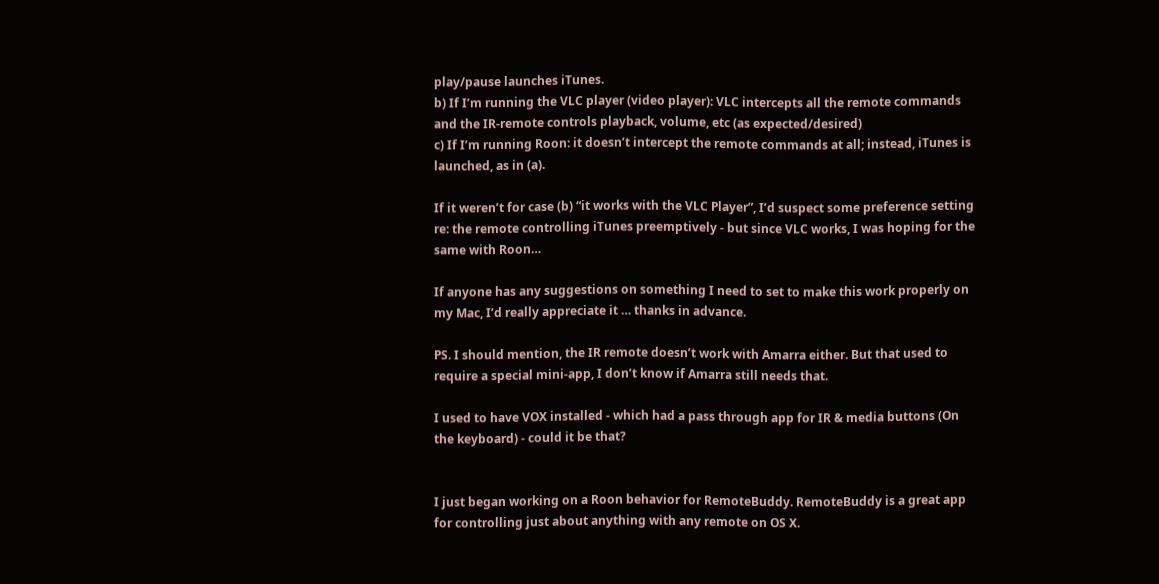play/pause launches iTunes.
b) If I’m running the VLC player (video player): VLC intercepts all the remote commands and the IR-remote controls playback, volume, etc (as expected/desired)
c) If I’m running Roon: it doesn’t intercept the remote commands at all; instead, iTunes is launched, as in (a).

If it weren’t for case (b) “it works with the VLC Player”, I’d suspect some preference setting re: the remote controlling iTunes preemptively - but since VLC works, I was hoping for the same with Roon…

If anyone has any suggestions on something I need to set to make this work properly on my Mac, I’d really appreciate it … thanks in advance.

PS. I should mention, the IR remote doesn’t work with Amarra either. But that used to require a special mini-app, I don’t know if Amarra still needs that.

I used to have VOX installed - which had a pass through app for IR & media buttons (On the keyboard) - could it be that?


I just began working on a Roon behavior for RemoteBuddy. RemoteBuddy is a great app for controlling just about anything with any remote on OS X.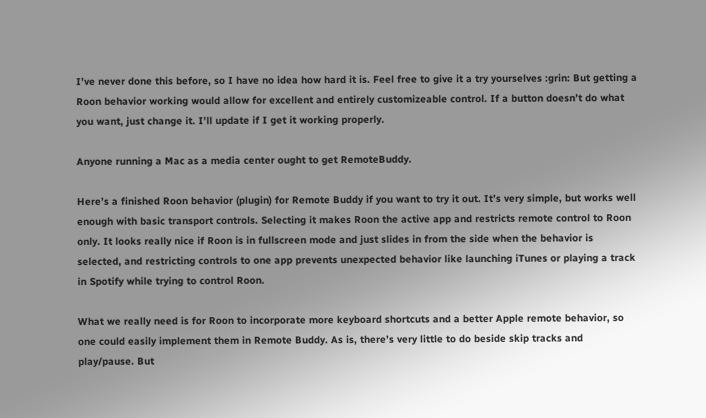I’ve never done this before, so I have no idea how hard it is. Feel free to give it a try yourselves :grin: But getting a Roon behavior working would allow for excellent and entirely customizeable control. If a button doesn’t do what you want, just change it. I’ll update if I get it working properly.

Anyone running a Mac as a media center ought to get RemoteBuddy.

Here’s a finished Roon behavior (plugin) for Remote Buddy if you want to try it out. It’s very simple, but works well enough with basic transport controls. Selecting it makes Roon the active app and restricts remote control to Roon only. It looks really nice if Roon is in fullscreen mode and just slides in from the side when the behavior is selected, and restricting controls to one app prevents unexpected behavior like launching iTunes or playing a track in Spotify while trying to control Roon.

What we really need is for Roon to incorporate more keyboard shortcuts and a better Apple remote behavior, so one could easily implement them in Remote Buddy. As is, there’s very little to do beside skip tracks and play/pause. But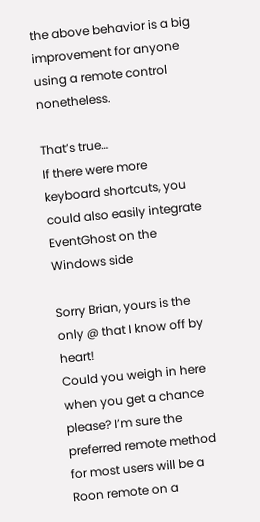the above behavior is a big improvement for anyone using a remote control nonetheless.

That’s true…
If there were more keyboard shortcuts, you could also easily integrate EventGhost on the Windows side

Sorry Brian, yours is the only @ that I know off by heart!
Could you weigh in here when you get a chance please? I’m sure the preferred remote method for most users will be a Roon remote on a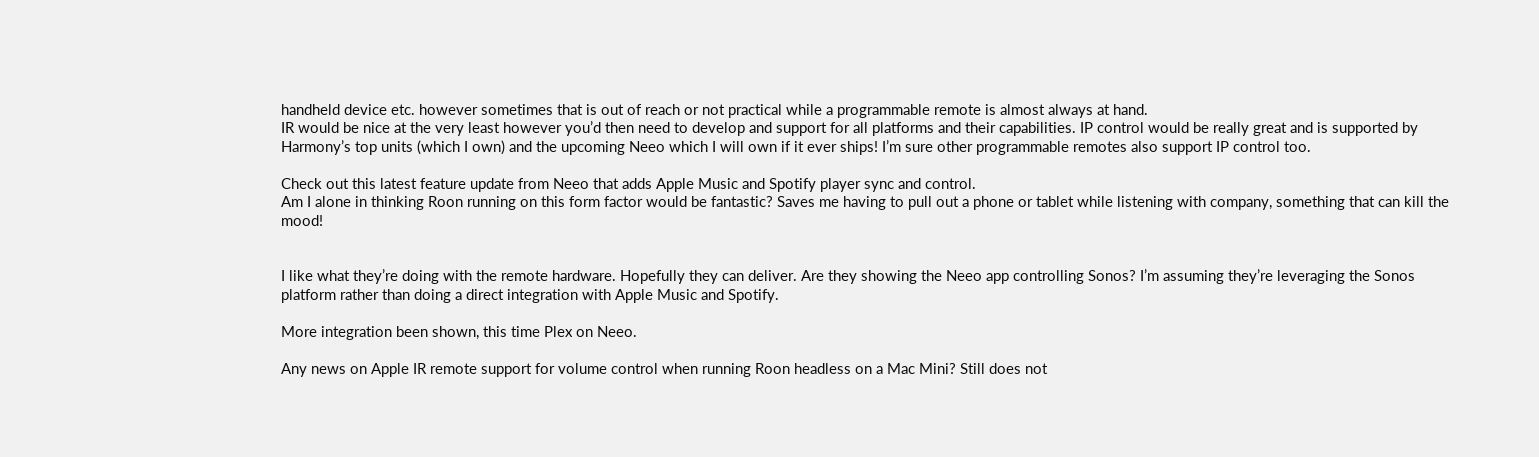handheld device etc. however sometimes that is out of reach or not practical while a programmable remote is almost always at hand.
IR would be nice at the very least however you’d then need to develop and support for all platforms and their capabilities. IP control would be really great and is supported by Harmony’s top units (which I own) and the upcoming Neeo which I will own if it ever ships! I’m sure other programmable remotes also support IP control too.

Check out this latest feature update from Neeo that adds Apple Music and Spotify player sync and control.
Am I alone in thinking Roon running on this form factor would be fantastic? Saves me having to pull out a phone or tablet while listening with company, something that can kill the mood!


I like what they’re doing with the remote hardware. Hopefully they can deliver. Are they showing the Neeo app controlling Sonos? I’m assuming they’re leveraging the Sonos platform rather than doing a direct integration with Apple Music and Spotify.

More integration been shown, this time Plex on Neeo.

Any news on Apple IR remote support for volume control when running Roon headless on a Mac Mini? Still does not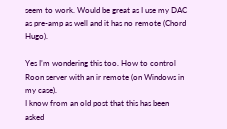seem to work. Would be great as I use my DAC as pre-amp as well and it has no remote (Chord Hugo).

Yes I’m wondering this too. How to control Roon server with an ir remote (on Windows in my case).
I know from an old post that this has been asked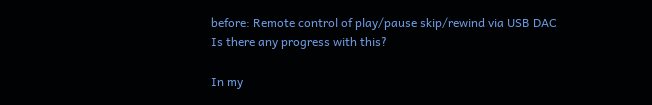before: Remote control of play/pause skip/rewind via USB DAC
Is there any progress with this?

In my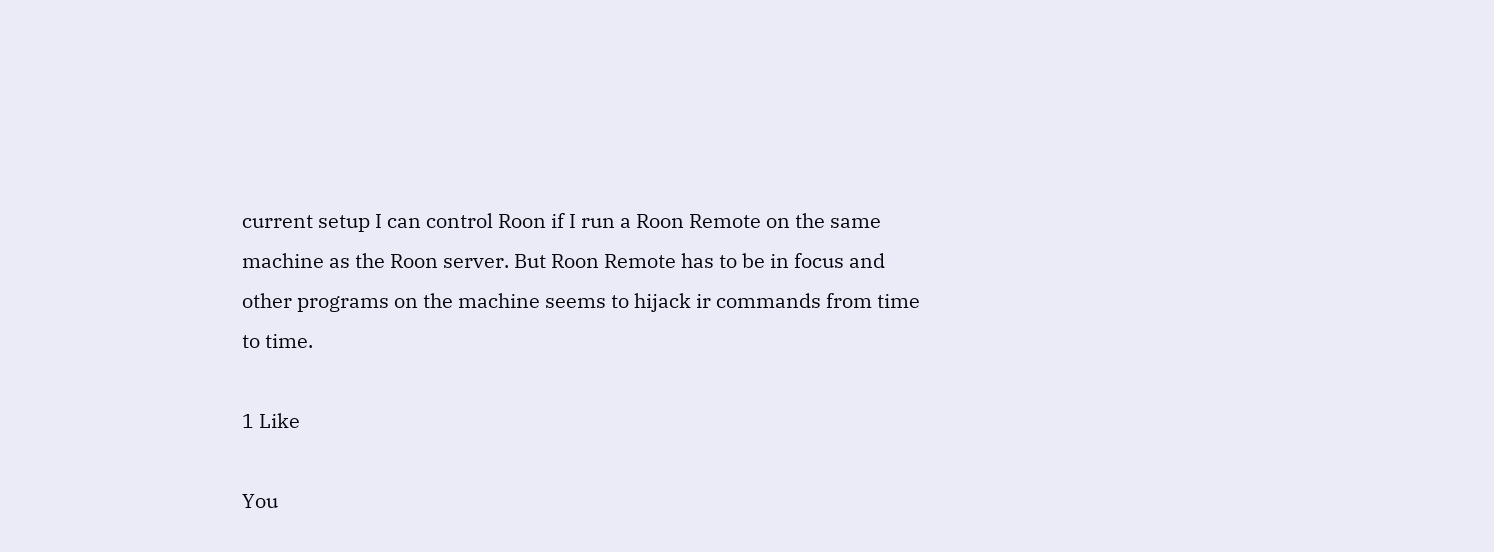current setup I can control Roon if I run a Roon Remote on the same machine as the Roon server. But Roon Remote has to be in focus and other programs on the machine seems to hijack ir commands from time to time.

1 Like

You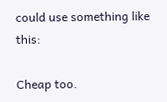could use something like this:

Cheap too.